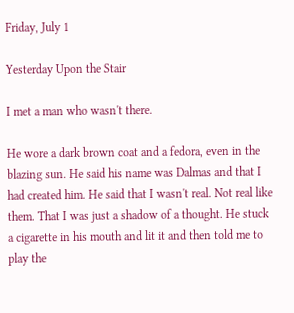Friday, July 1

Yesterday Upon the Stair

I met a man who wasn't there.

He wore a dark brown coat and a fedora, even in the blazing sun. He said his name was Dalmas and that I had created him. He said that I wasn't real. Not real like them. That I was just a shadow of a thought. He stuck a cigarette in his mouth and lit it and then told me to play the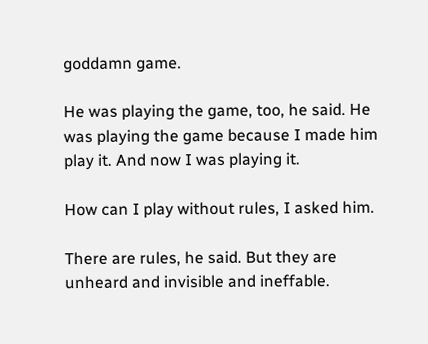goddamn game.

He was playing the game, too, he said. He was playing the game because I made him play it. And now I was playing it.

How can I play without rules, I asked him.

There are rules, he said. But they are unheard and invisible and ineffable.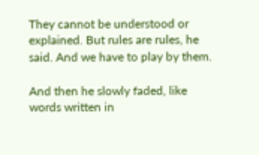They cannot be understood or explained. But rules are rules, he said. And we have to play by them.

And then he slowly faded, like words written in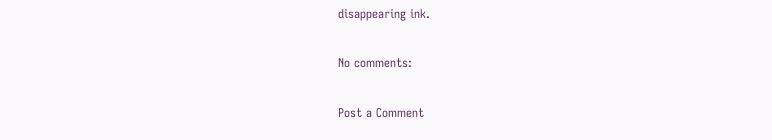disappearing ink.

No comments:

Post a Comment